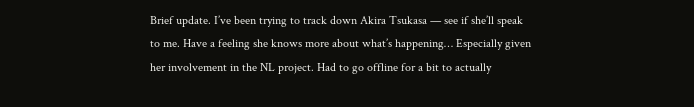Brief update. I’ve been trying to track down Akira Tsukasa — see if she’ll speak to me. Have a feeling she knows more about what’s happening… Especially given her involvement in the NL project. Had to go offline for a bit to actually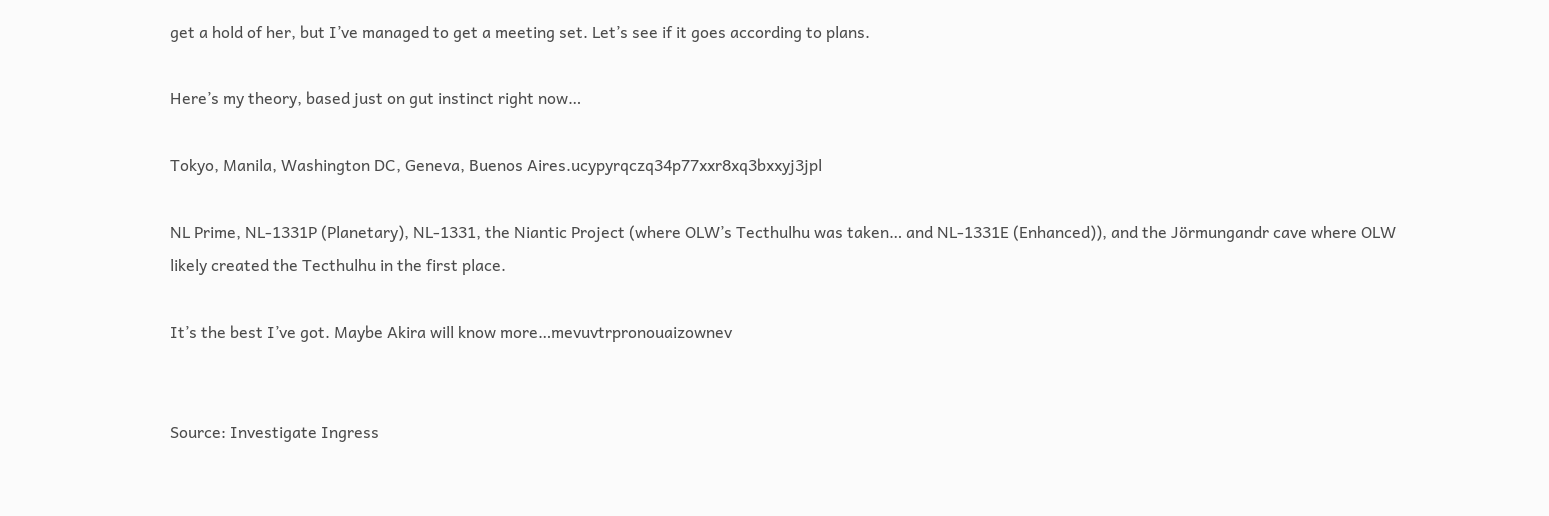get a hold of her, but I’ve managed to get a meeting set. Let’s see if it goes according to plans.

Here’s my theory, based just on gut instinct right now…

Tokyo, Manila, Washington DC, Geneva, Buenos Aires.ucypyrqczq34p77xxr8xq3bxxyj3jpl

NL Prime, NL-1331P (Planetary), NL-1331, the Niantic Project (where OLW’s Tecthulhu was taken… and NL-1331E (Enhanced)), and the Jörmungandr cave where OLW likely created the Tecthulhu in the first place.

It’s the best I’ve got. Maybe Akira will know more…mevuvtrpronouaizownev


Source: Investigate Ingress